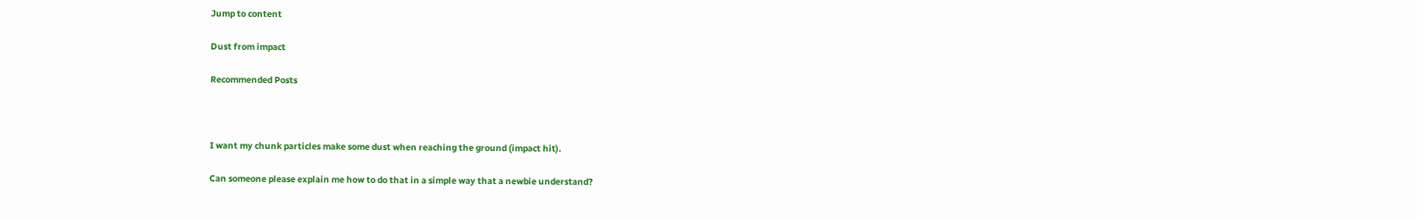Jump to content

Dust from impact

Recommended Posts



I want my chunk particles make some dust when reaching the ground (impact hit).

Can someone please explain me how to do that in a simple way that a newbie understand?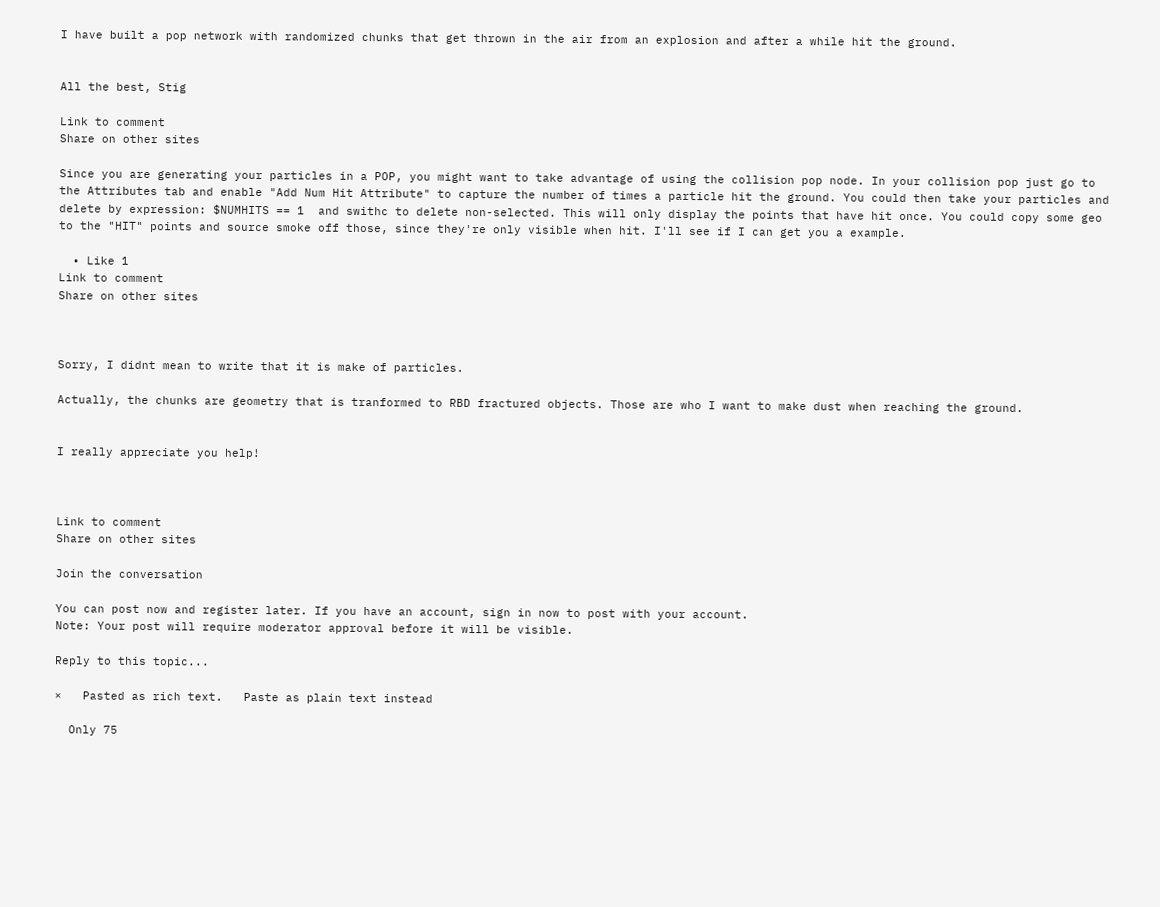I have built a pop network with randomized chunks that get thrown in the air from an explosion and after a while hit the ground.


All the best, Stig

Link to comment
Share on other sites

Since you are generating your particles in a POP, you might want to take advantage of using the collision pop node. In your collision pop just go to the Attributes tab and enable "Add Num Hit Attribute" to capture the number of times a particle hit the ground. You could then take your particles and delete by expression: $NUMHITS == 1  and swithc to delete non-selected. This will only display the points that have hit once. You could copy some geo to the "HIT" points and source smoke off those, since they're only visible when hit. I'll see if I can get you a example.

  • Like 1
Link to comment
Share on other sites



Sorry, I didnt mean to write that it is make of particles.

Actually, the chunks are geometry that is tranformed to RBD fractured objects. Those are who I want to make dust when reaching the ground.


I really appreciate you help!



Link to comment
Share on other sites

Join the conversation

You can post now and register later. If you have an account, sign in now to post with your account.
Note: Your post will require moderator approval before it will be visible.

Reply to this topic...

×   Pasted as rich text.   Paste as plain text instead

  Only 75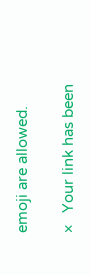emoji are allowed.

×   Your link has been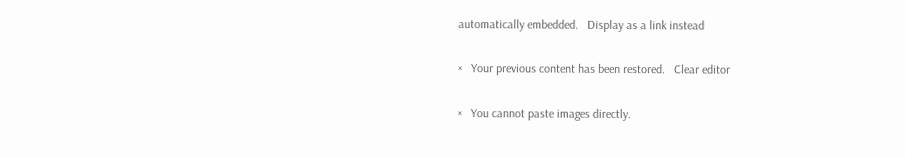automatically embedded.   Display as a link instead

×   Your previous content has been restored.   Clear editor

×   You cannot paste images directly.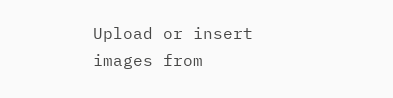Upload or insert images from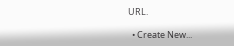URL.

  • Create New...